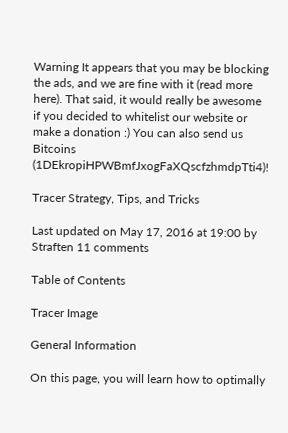Warning It appears that you may be blocking the ads, and we are fine with it (read more here). That said, it would really be awesome if you decided to whitelist our website or make a donation :) You can also send us Bitcoins (1DEkropiHPWBmfJxogFaXQscfzhmdpTti4)!

Tracer Strategy, Tips, and Tricks

Last updated on May 17, 2016 at 19:00 by Straften 11 comments

Table of Contents

Tracer Image

General Information

On this page, you will learn how to optimally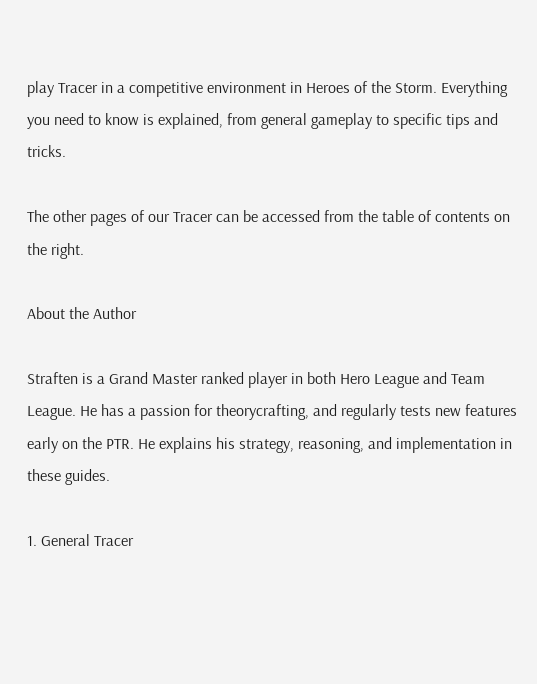play Tracer in a competitive environment in Heroes of the Storm. Everything you need to know is explained, from general gameplay to specific tips and tricks.

The other pages of our Tracer can be accessed from the table of contents on the right.

About the Author

Straften is a Grand Master ranked player in both Hero League and Team League. He has a passion for theorycrafting, and regularly tests new features early on the PTR. He explains his strategy, reasoning, and implementation in these guides.

1. General Tracer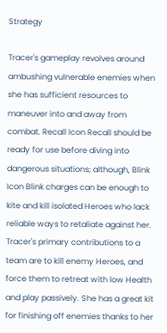Strategy

Tracer's gameplay revolves around ambushing vulnerable enemies when she has sufficient resources to maneuver into and away from combat. Recall Icon Recall should be ready for use before diving into dangerous situations; although, Blink Icon Blink charges can be enough to kite and kill isolated Heroes who lack reliable ways to retaliate against her. Tracer's primary contributions to a team are to kill enemy Heroes, and force them to retreat with low Health and play passively. She has a great kit for finishing off enemies thanks to her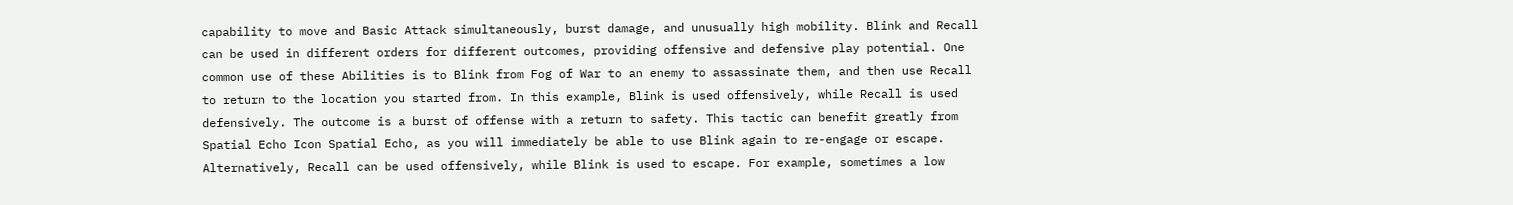capability to move and Basic Attack simultaneously, burst damage, and unusually high mobility. Blink and Recall can be used in different orders for different outcomes, providing offensive and defensive play potential. One common use of these Abilities is to Blink from Fog of War to an enemy to assassinate them, and then use Recall to return to the location you started from. In this example, Blink is used offensively, while Recall is used defensively. The outcome is a burst of offense with a return to safety. This tactic can benefit greatly from Spatial Echo Icon Spatial Echo, as you will immediately be able to use Blink again to re-engage or escape. Alternatively, Recall can be used offensively, while Blink is used to escape. For example, sometimes a low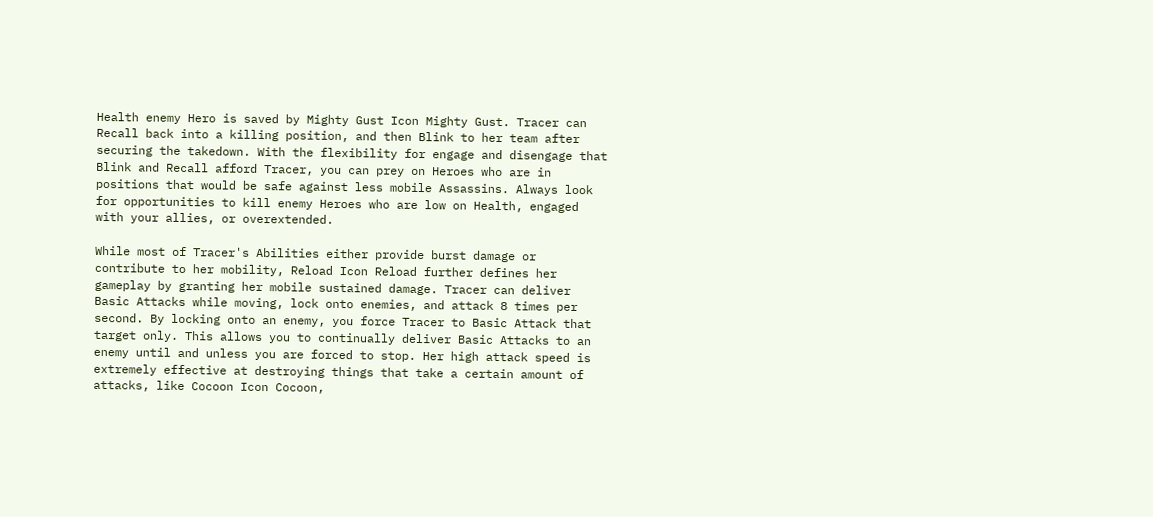Health enemy Hero is saved by Mighty Gust Icon Mighty Gust. Tracer can Recall back into a killing position, and then Blink to her team after securing the takedown. With the flexibility for engage and disengage that Blink and Recall afford Tracer, you can prey on Heroes who are in positions that would be safe against less mobile Assassins. Always look for opportunities to kill enemy Heroes who are low on Health, engaged with your allies, or overextended.

While most of Tracer's Abilities either provide burst damage or contribute to her mobility, Reload Icon Reload further defines her gameplay by granting her mobile sustained damage. Tracer can deliver Basic Attacks while moving, lock onto enemies, and attack 8 times per second. By locking onto an enemy, you force Tracer to Basic Attack that target only. This allows you to continually deliver Basic Attacks to an enemy until and unless you are forced to stop. Her high attack speed is extremely effective at destroying things that take a certain amount of attacks, like Cocoon Icon Cocoon,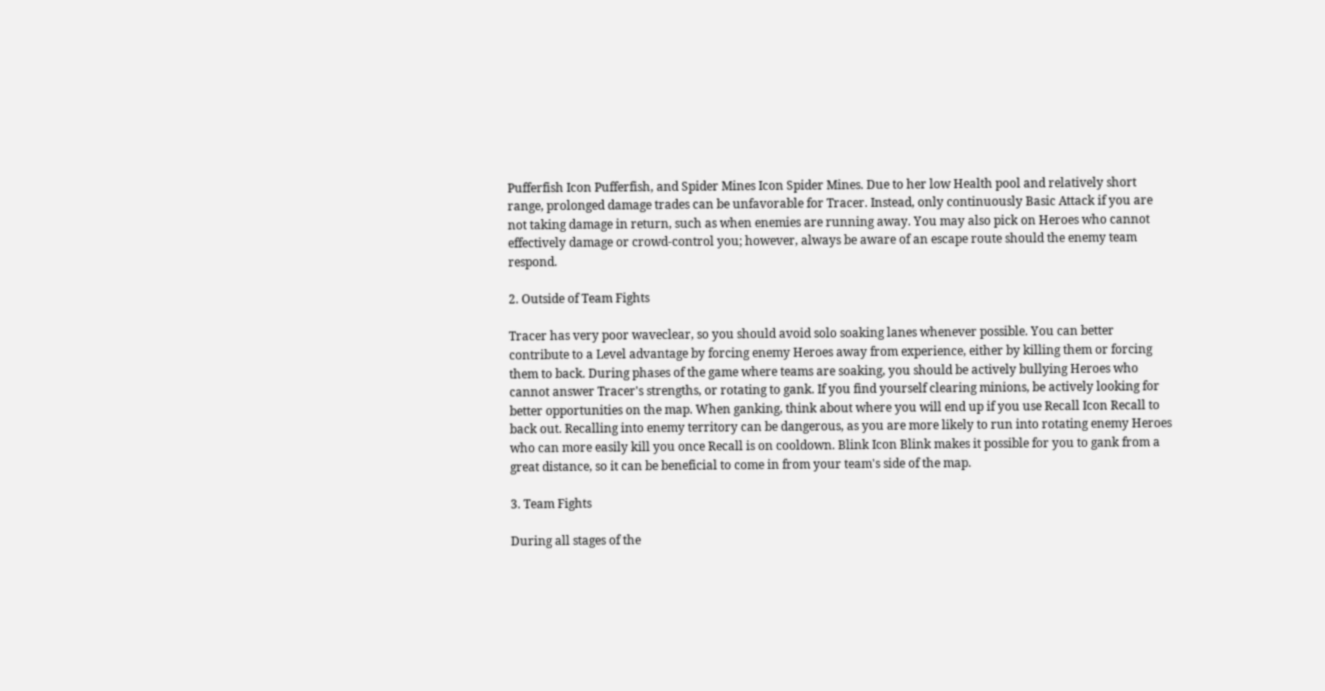Pufferfish Icon Pufferfish, and Spider Mines Icon Spider Mines. Due to her low Health pool and relatively short range, prolonged damage trades can be unfavorable for Tracer. Instead, only continuously Basic Attack if you are not taking damage in return, such as when enemies are running away. You may also pick on Heroes who cannot effectively damage or crowd-control you; however, always be aware of an escape route should the enemy team respond.

2. Outside of Team Fights

Tracer has very poor waveclear, so you should avoid solo soaking lanes whenever possible. You can better contribute to a Level advantage by forcing enemy Heroes away from experience, either by killing them or forcing them to back. During phases of the game where teams are soaking, you should be actively bullying Heroes who cannot answer Tracer's strengths, or rotating to gank. If you find yourself clearing minions, be actively looking for better opportunities on the map. When ganking, think about where you will end up if you use Recall Icon Recall to back out. Recalling into enemy territory can be dangerous, as you are more likely to run into rotating enemy Heroes who can more easily kill you once Recall is on cooldown. Blink Icon Blink makes it possible for you to gank from a great distance, so it can be beneficial to come in from your team's side of the map.

3. Team Fights

During all stages of the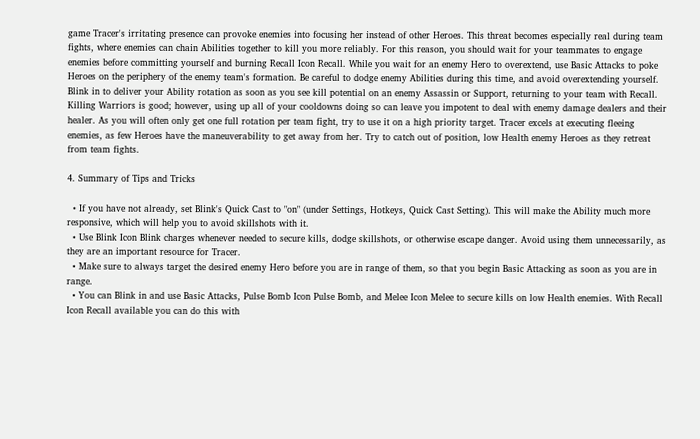game Tracer's irritating presence can provoke enemies into focusing her instead of other Heroes. This threat becomes especially real during team fights, where enemies can chain Abilities together to kill you more reliably. For this reason, you should wait for your teammates to engage enemies before committing yourself and burning Recall Icon Recall. While you wait for an enemy Hero to overextend, use Basic Attacks to poke Heroes on the periphery of the enemy team's formation. Be careful to dodge enemy Abilities during this time, and avoid overextending yourself. Blink in to deliver your Ability rotation as soon as you see kill potential on an enemy Assassin or Support, returning to your team with Recall. Killing Warriors is good; however, using up all of your cooldowns doing so can leave you impotent to deal with enemy damage dealers and their healer. As you will often only get one full rotation per team fight, try to use it on a high priority target. Tracer excels at executing fleeing enemies, as few Heroes have the maneuverability to get away from her. Try to catch out of position, low Health enemy Heroes as they retreat from team fights.

4. Summary of Tips and Tricks

  • If you have not already, set Blink's Quick Cast to "on" (under Settings, Hotkeys, Quick Cast Setting). This will make the Ability much more responsive, which will help you to avoid skillshots with it.
  • Use Blink Icon Blink charges whenever needed to secure kills, dodge skillshots, or otherwise escape danger. Avoid using them unnecessarily, as they are an important resource for Tracer.
  • Make sure to always target the desired enemy Hero before you are in range of them, so that you begin Basic Attacking as soon as you are in range.
  • You can Blink in and use Basic Attacks, Pulse Bomb Icon Pulse Bomb, and Melee Icon Melee to secure kills on low Health enemies. With Recall Icon Recall available you can do this with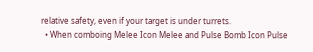relative safety, even if your target is under turrets.
  • When comboing Melee Icon Melee and Pulse Bomb Icon Pulse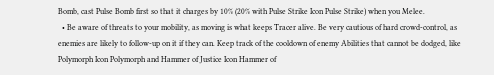Bomb, cast Pulse Bomb first so that it charges by 10% (20% with Pulse Strike Icon Pulse Strike) when you Melee.
  • Be aware of threats to your mobility, as moving is what keeps Tracer alive. Be very cautious of hard crowd-control, as enemies are likely to follow-up on it if they can. Keep track of the cooldown of enemy Abilities that cannot be dodged, like Polymorph Icon Polymorph and Hammer of Justice Icon Hammer of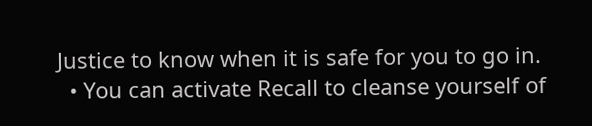Justice to know when it is safe for you to go in.
  • You can activate Recall to cleanse yourself of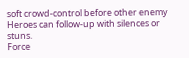soft crowd-control before other enemy Heroes can follow-up with silences or stuns.
Force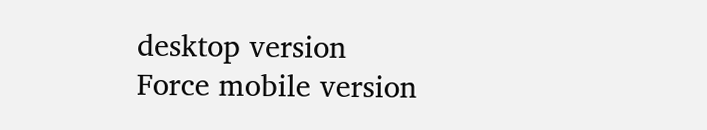desktop version
Force mobile version